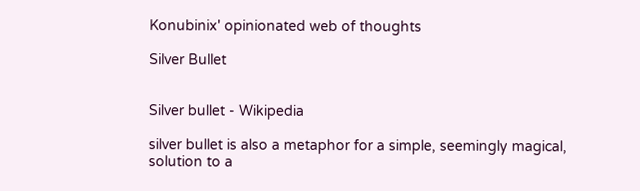Konubinix' opinionated web of thoughts

Silver Bullet


Silver bullet - Wikipedia

silver bullet is also a metaphor for a simple, seemingly magical, solution to a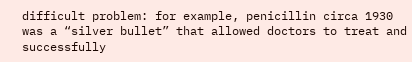difficult problem: for example, penicillin circa 1930 was a “silver bullet” that allowed doctors to treat and successfully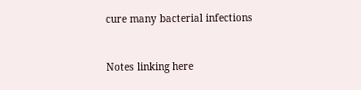cure many bacterial infections


Notes linking here